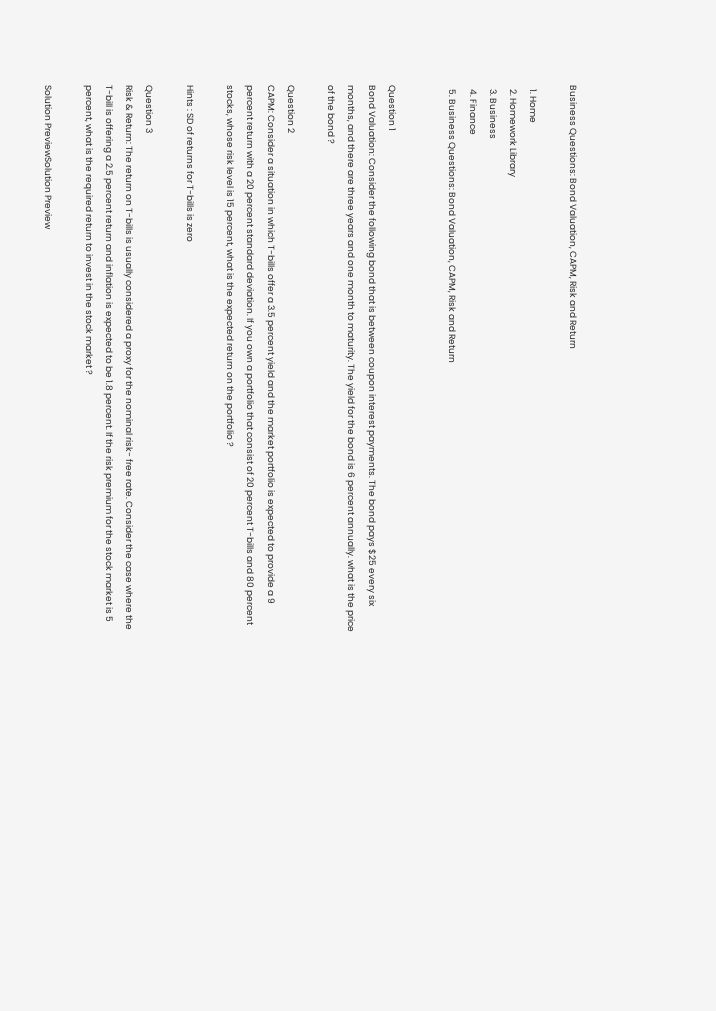Business Questions: Bond Valuation, CAPM, Risk and Return

  1. Home
  2. Homework Library
  3. Business
  4. Finance
  5. Business Questions: Bond Valuation, CAPM, Risk and Return


Question 1
Bond Valuation: Consider the following bond that is between coupon interest payments. The bond pays $25 every six months, and there are three years and one month to maturity. The yield for the bond is 6 percent annually. what is the price of the bond ?

Question 2
CAPM: Consider a situation in which T-bills offer a 3.5 percent yield and the market portfolio is expected to provide a 9 percent return with a 20 percent standard deviation. If you own a portfolio that consist of 20 percent T-bills and 80 percent stocks, whose risk level is 15 percent, what is the expected return on the portfolio ?

Hints : SD of returns for T-bills is zero

Question 3
Risk & Return: The return on T-bills is usually considered a proxy for the nominal risk- free rate. Consider the case where the T-bill is offering a 2.5 percent return and inflation is expected to be 1.8 percent. If the risk premium for the stock market is 5 percent, what is the required return to invest in the stock market ?

Solution PreviewSolution Preview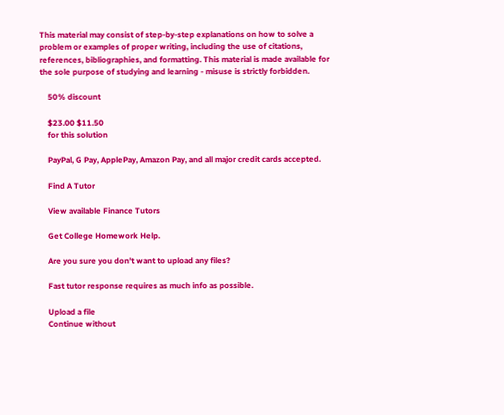This material may consist of step-by-step explanations on how to solve a problem or examples of proper writing, including the use of citations, references, bibliographies, and formatting. This material is made available for the sole purpose of studying and learning - misuse is strictly forbidden.

    50% discount

    $23.00 $11.50
    for this solution

    PayPal, G Pay, ApplePay, Amazon Pay, and all major credit cards accepted.

    Find A Tutor

    View available Finance Tutors

    Get College Homework Help.

    Are you sure you don't want to upload any files?

    Fast tutor response requires as much info as possible.

    Upload a file
    Continue without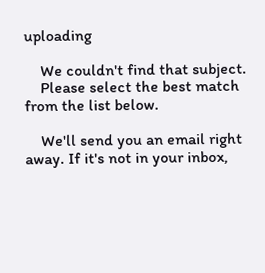uploading

    We couldn't find that subject.
    Please select the best match from the list below.

    We'll send you an email right away. If it's not in your inbox,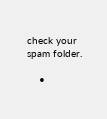check your spam folder.

    •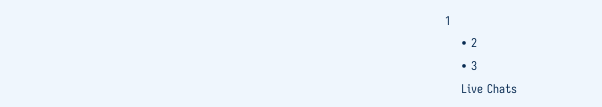1
    • 2
    • 3
    Live Chats